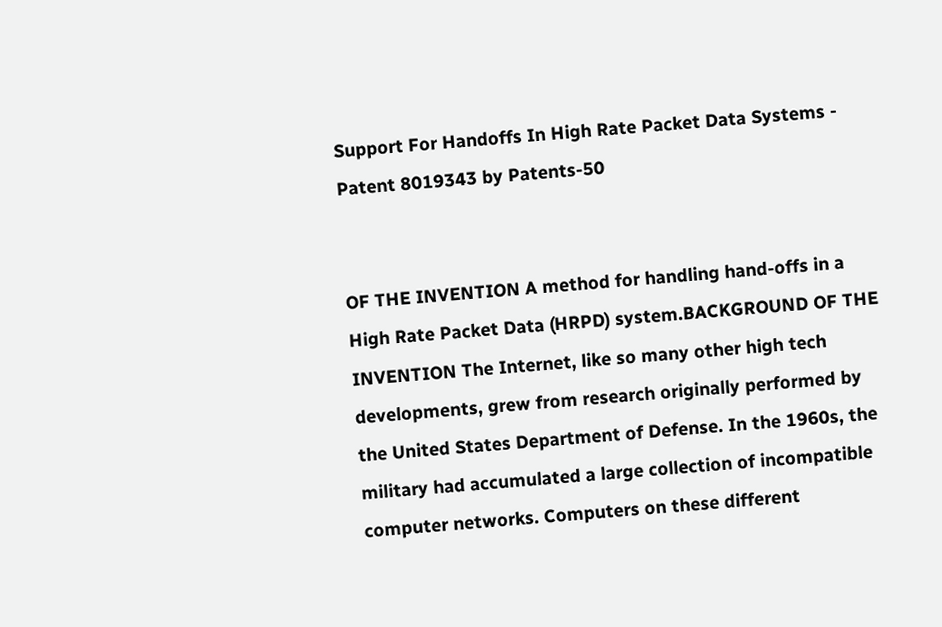Support For Handoffs In High Rate Packet Data Systems - Patent 8019343 by Patents-50


OF THE INVENTION A method for handling hand-offs in a High Rate Packet Data (HRPD) system.BACKGROUND OF THE INVENTION The Internet, like so many other high tech developments, grew from research originally performed by the United States Department of Defense. In the 1960s, the military had accumulated a large collection of incompatible computer networks. Computers on these different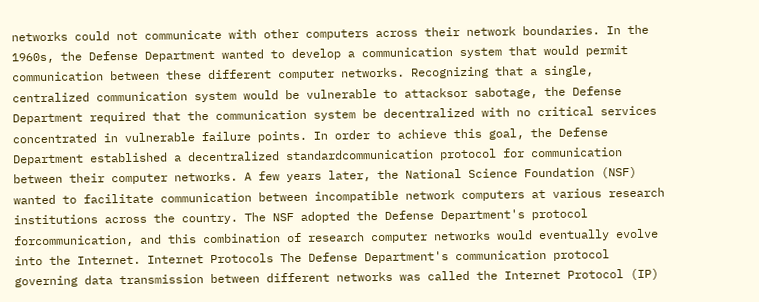networks could not communicate with other computers across their network boundaries. In the 1960s, the Defense Department wanted to develop a communication system that would permit communication between these different computer networks. Recognizing that a single, centralized communication system would be vulnerable to attacksor sabotage, the Defense Department required that the communication system be decentralized with no critical services concentrated in vulnerable failure points. In order to achieve this goal, the Defense Department established a decentralized standardcommunication protocol for communication between their computer networks. A few years later, the National Science Foundation (NSF) wanted to facilitate communication between incompatible network computers at various research institutions across the country. The NSF adopted the Defense Department's protocol forcommunication, and this combination of research computer networks would eventually evolve into the Internet. Internet Protocols The Defense Department's communication protocol governing data transmission between different networks was called the Internet Protocol (IP)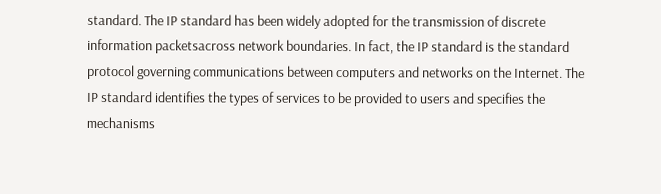standard. The IP standard has been widely adopted for the transmission of discrete information packetsacross network boundaries. In fact, the IP standard is the standard protocol governing communications between computers and networks on the Internet. The IP standard identifies the types of services to be provided to users and specifies the mechanisms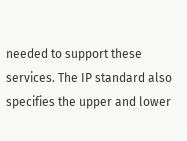needed to support these services. The IP standard also specifies the upper and lower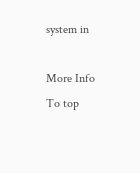system in

More Info
To top